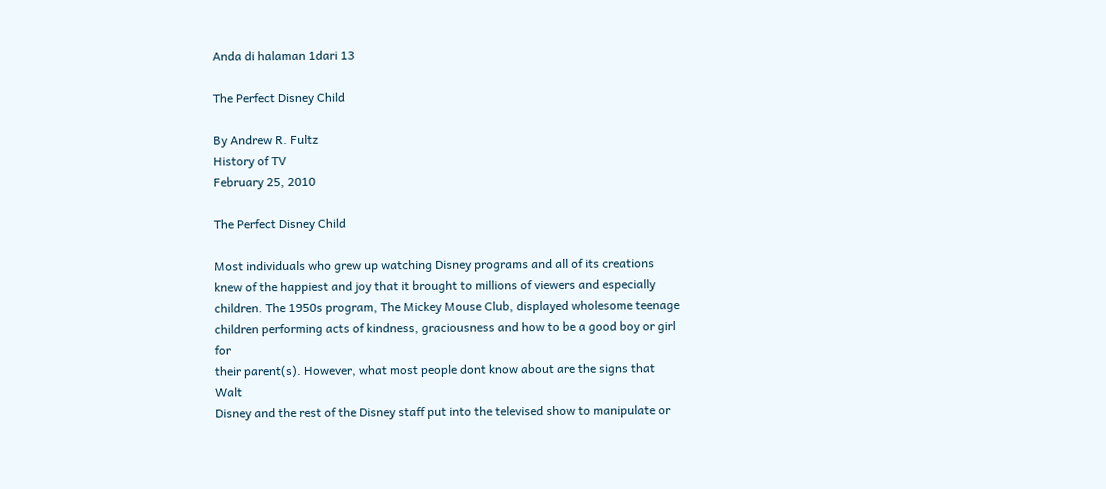Anda di halaman 1dari 13

The Perfect Disney Child

By Andrew R. Fultz
History of TV
February 25, 2010

The Perfect Disney Child

Most individuals who grew up watching Disney programs and all of its creations
knew of the happiest and joy that it brought to millions of viewers and especially
children. The 1950s program, The Mickey Mouse Club, displayed wholesome teenage
children performing acts of kindness, graciousness and how to be a good boy or girl for
their parent(s). However, what most people dont know about are the signs that Walt
Disney and the rest of the Disney staff put into the televised show to manipulate or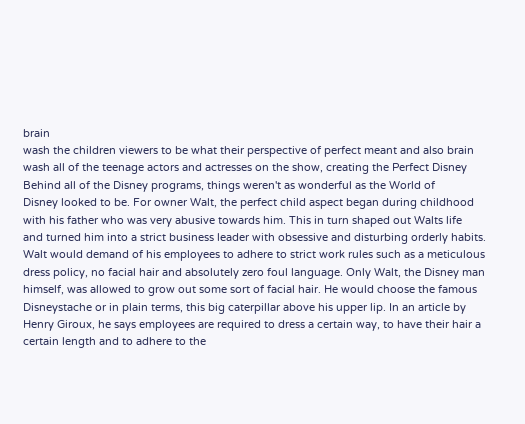brain
wash the children viewers to be what their perspective of perfect meant and also brain
wash all of the teenage actors and actresses on the show, creating the Perfect Disney
Behind all of the Disney programs, things weren't as wonderful as the World of
Disney looked to be. For owner Walt, the perfect child aspect began during childhood
with his father who was very abusive towards him. This in turn shaped out Walts life
and turned him into a strict business leader with obsessive and disturbing orderly habits.
Walt would demand of his employees to adhere to strict work rules such as a meticulous
dress policy, no facial hair and absolutely zero foul language. Only Walt, the Disney man
himself, was allowed to grow out some sort of facial hair. He would choose the famous
Disneystache or in plain terms, this big caterpillar above his upper lip. In an article by
Henry Giroux, he says employees are required to dress a certain way, to have their hair a
certain length and to adhere to the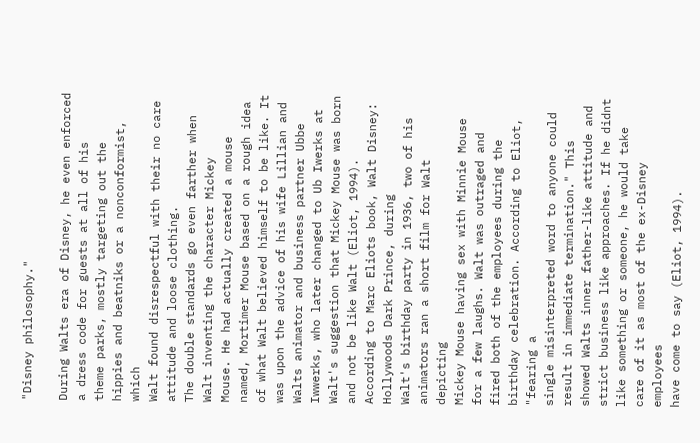"Disney philosophy."

During Walts era of Disney, he even enforced a dress code for guests at all of his
theme parks, mostly targeting out the hippies and beatniks or a nonconformist, which
Walt found disrespectful with their no care attitude and loose clothing.
The double standards go even farther when Walt inventing the character Mickey
Mouse. He had actually created a mouse named, Mortimer Mouse based on a rough idea
of what Walt believed himself to be like. It was upon the advice of his wife Lillian and
Walts animator and business partner Ubbe Iwwerks, who later changed to Ub Iwerks at
Walt's suggestion that Mickey Mouse was born and not be like Walt (Eliot, 1994).
According to Marc Eliots book, Walt Disney: Hollywoods Dark Prince, during
Walt's birthday party in 1936, two of his animators ran a short film for Walt depicting
Mickey Mouse having sex with Minnie Mouse for a few laughs. Walt was outraged and
fired both of the employees during the birthday celebration. According to Eliot, "fearing a
single misinterpreted word to anyone could result in immediate termination." This
showed Walts inner father-like attitude and strict business like approaches. If he didnt
like something or someone, he would take care of it as most of the ex-Disney employees
have come to say (Eliot, 1994).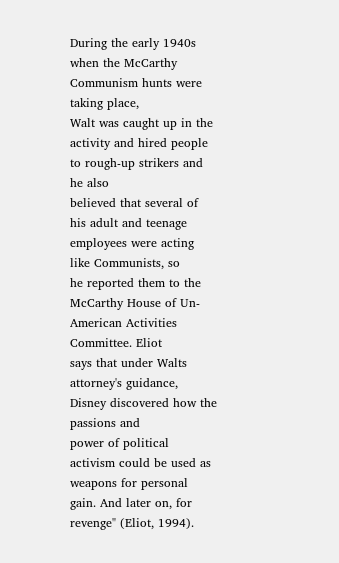During the early 1940s when the McCarthy Communism hunts were taking place,
Walt was caught up in the activity and hired people to rough-up strikers and he also
believed that several of his adult and teenage employees were acting like Communists, so
he reported them to the McCarthy House of Un-American Activities Committee. Eliot
says that under Walts attorney's guidance, Disney discovered how the passions and
power of political activism could be used as weapons for personal gain. And later on, for
revenge" (Eliot, 1994).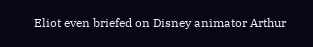Eliot even briefed on Disney animator Arthur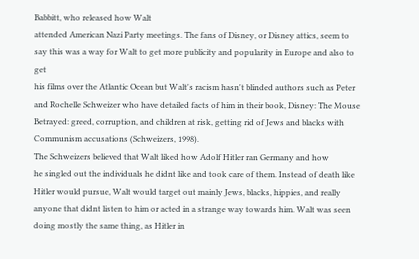Babbitt, who released how Walt
attended American Nazi Party meetings. The fans of Disney, or Disney attics, seem to
say this was a way for Walt to get more publicity and popularity in Europe and also to get
his films over the Atlantic Ocean but Walt's racism hasn't blinded authors such as Peter
and Rochelle Schweizer who have detailed facts of him in their book, Disney: The Mouse
Betrayed: greed, corruption, and children at risk, getting rid of Jews and blacks with
Communism accusations (Schweizers, 1998).
The Schweizers believed that Walt liked how Adolf Hitler ran Germany and how
he singled out the individuals he didnt like and took care of them. Instead of death like
Hitler would pursue, Walt would target out mainly Jews, blacks, hippies, and really
anyone that didnt listen to him or acted in a strange way towards him. Walt was seen
doing mostly the same thing, as Hitler in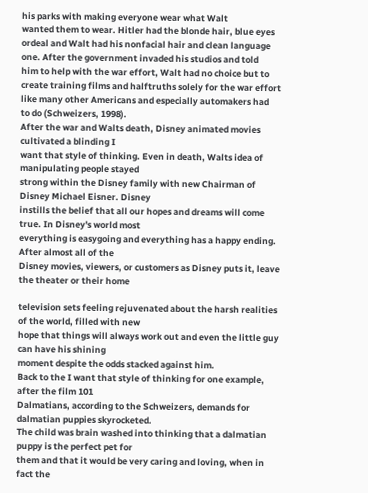his parks with making everyone wear what Walt
wanted them to wear. Hitler had the blonde hair, blue eyes ordeal and Walt had his nonfacial hair and clean language one. After the government invaded his studios and told
him to help with the war effort, Walt had no choice but to create training films and halftruths solely for the war effort like many other Americans and especially automakers had
to do (Schweizers, 1998).
After the war and Walts death, Disney animated movies cultivated a blinding I
want that style of thinking. Even in death, Walts idea of manipulating people stayed
strong within the Disney family with new Chairman of Disney Michael Eisner. Disney
instills the belief that all our hopes and dreams will come true. In Disney's world most
everything is easygoing and everything has a happy ending. After almost all of the
Disney movies, viewers, or customers as Disney puts it, leave the theater or their home

television sets feeling rejuvenated about the harsh realities of the world, filled with new
hope that things will always work out and even the little guy can have his shining
moment despite the odds stacked against him.
Back to the I want that style of thinking for one example, after the film 101
Dalmatians, according to the Schweizers, demands for dalmatian puppies skyrocketed.
The child was brain washed into thinking that a dalmatian puppy is the perfect pet for
them and that it would be very caring and loving, when in fact the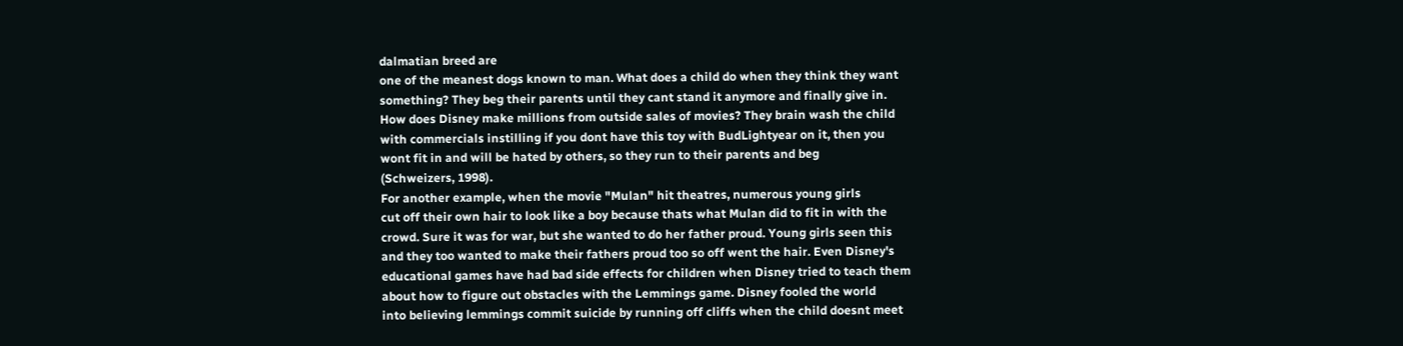dalmatian breed are
one of the meanest dogs known to man. What does a child do when they think they want
something? They beg their parents until they cant stand it anymore and finally give in.
How does Disney make millions from outside sales of movies? They brain wash the child
with commercials instilling if you dont have this toy with BudLightyear on it, then you
wont fit in and will be hated by others, so they run to their parents and beg
(Schweizers, 1998).
For another example, when the movie "Mulan" hit theatres, numerous young girls
cut off their own hair to look like a boy because thats what Mulan did to fit in with the
crowd. Sure it was for war, but she wanted to do her father proud. Young girls seen this
and they too wanted to make their fathers proud too so off went the hair. Even Disney's
educational games have had bad side effects for children when Disney tried to teach them
about how to figure out obstacles with the Lemmings game. Disney fooled the world
into believing lemmings commit suicide by running off cliffs when the child doesnt meet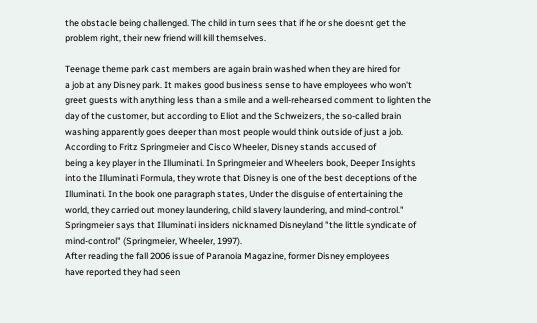the obstacle being challenged. The child in turn sees that if he or she doesnt get the
problem right, their new friend will kill themselves.

Teenage theme park cast members are again brain washed when they are hired for
a job at any Disney park. It makes good business sense to have employees who won't
greet guests with anything less than a smile and a well-rehearsed comment to lighten the
day of the customer, but according to Eliot and the Schweizers, the so-called brain
washing apparently goes deeper than most people would think outside of just a job.
According to Fritz Springmeier and Cisco Wheeler, Disney stands accused of
being a key player in the Illuminati. In Springmeier and Wheelers book, Deeper Insights
into the Illuminati Formula, they wrote that Disney is one of the best deceptions of the
Illuminati. In the book one paragraph states, Under the disguise of entertaining the
world, they carried out money laundering, child slavery laundering, and mind-control."
Springmeier says that Illuminati insiders nicknamed Disneyland "the little syndicate of
mind-control" (Springmeier, Wheeler, 1997).
After reading the fall 2006 issue of Paranoia Magazine, former Disney employees
have reported they had seen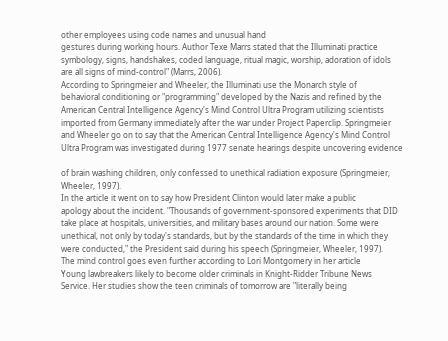other employees using code names and unusual hand
gestures during working hours. Author Texe Marrs stated that the Illuminati practice
symbology, signs, handshakes, coded language, ritual magic, worship, adoration of idols
are all signs of mind-control" (Marrs, 2006).
According to Springmeier and Wheeler, the Illuminati use the Monarch style of
behavioral conditioning or "programming" developed by the Nazis and refined by the
American Central Intelligence Agency's Mind Control Ultra Program utilizing scientists
imported from Germany immediately after the war under Project Paperclip. Springmeier
and Wheeler go on to say that the American Central Intelligence Agency's Mind Control
Ultra Program was investigated during 1977 senate hearings despite uncovering evidence

of brain washing children, only confessed to unethical radiation exposure (Springmeier,
Wheeler, 1997).
In the article it went on to say how President Clinton would later make a public
apology about the incident. "Thousands of government-sponsored experiments that DID
take place at hospitals, universities, and military bases around our nation. Some were
unethical, not only by today's standards, but by the standards of the time in which they
were conducted," the President said during his speech (Springmeier, Wheeler, 1997).
The mind control goes even further according to Lori Montgomery in her article
Young lawbreakers likely to become older criminals in Knight-Ridder Tribune News
Service. Her studies show the teen criminals of tomorrow are "literally being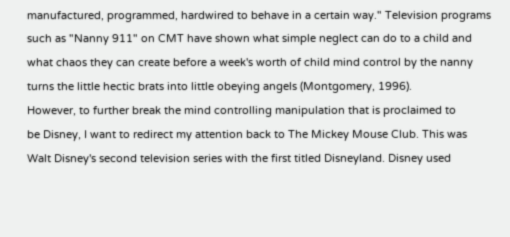manufactured, programmed, hardwired to behave in a certain way." Television programs
such as "Nanny 911" on CMT have shown what simple neglect can do to a child and
what chaos they can create before a week's worth of child mind control by the nanny
turns the little hectic brats into little obeying angels (Montgomery, 1996).
However, to further break the mind controlling manipulation that is proclaimed to
be Disney, I want to redirect my attention back to The Mickey Mouse Club. This was
Walt Disney's second television series with the first titled Disneyland. Disney used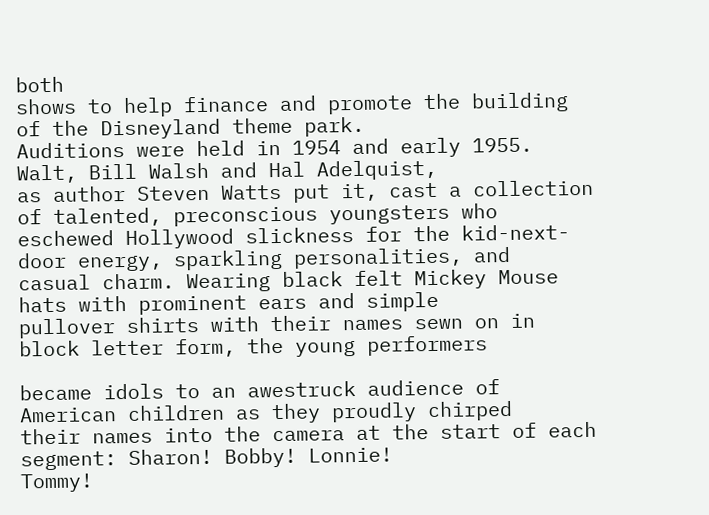both
shows to help finance and promote the building of the Disneyland theme park.
Auditions were held in 1954 and early 1955. Walt, Bill Walsh and Hal Adelquist,
as author Steven Watts put it, cast a collection of talented, preconscious youngsters who
eschewed Hollywood slickness for the kid-next-door energy, sparkling personalities, and
casual charm. Wearing black felt Mickey Mouse hats with prominent ears and simple
pullover shirts with their names sewn on in block letter form, the young performers

became idols to an awestruck audience of American children as they proudly chirped
their names into the camera at the start of each segment: Sharon! Bobby! Lonnie!
Tommy!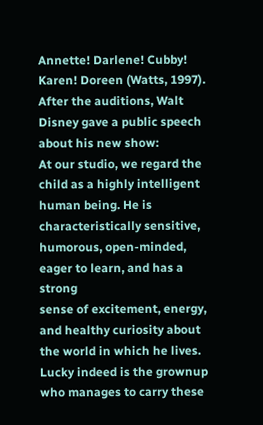Annette! Darlene! Cubby! Karen! Doreen (Watts, 1997).
After the auditions, Walt Disney gave a public speech about his new show:
At our studio, we regard the child as a highly intelligent human being. He is
characteristically sensitive, humorous, open-minded, eager to learn, and has a strong
sense of excitement, energy, and healthy curiosity about the world in which he lives.
Lucky indeed is the grownup who manages to carry these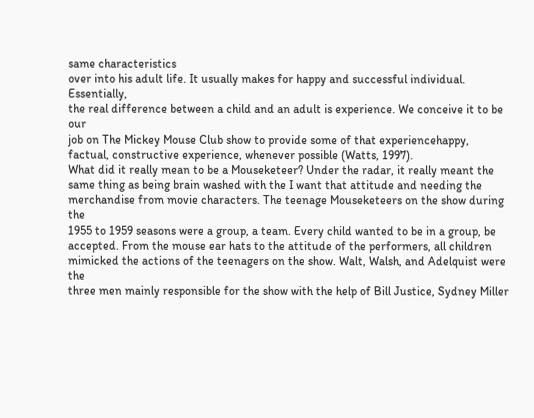same characteristics
over into his adult life. It usually makes for happy and successful individual. Essentially,
the real difference between a child and an adult is experience. We conceive it to be our
job on The Mickey Mouse Club show to provide some of that experiencehappy,
factual, constructive experience, whenever possible (Watts, 1997).
What did it really mean to be a Mouseketeer? Under the radar, it really meant the
same thing as being brain washed with the I want that attitude and needing the
merchandise from movie characters. The teenage Mouseketeers on the show during the
1955 to 1959 seasons were a group, a team. Every child wanted to be in a group, be
accepted. From the mouse ear hats to the attitude of the performers, all children
mimicked the actions of the teenagers on the show. Walt, Walsh, and Adelquist were the
three men mainly responsible for the show with the help of Bill Justice, Sydney Miller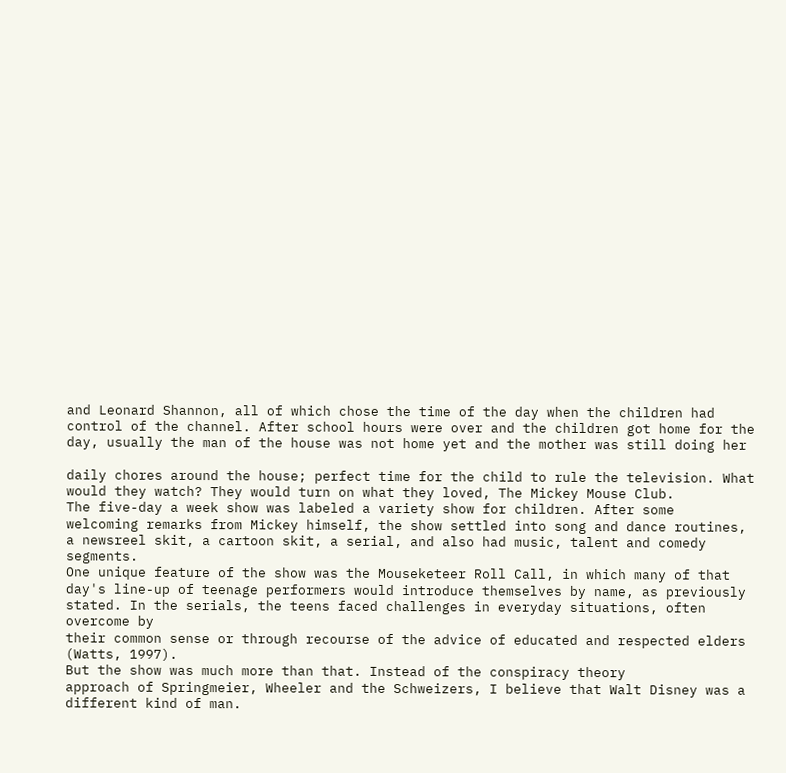and Leonard Shannon, all of which chose the time of the day when the children had
control of the channel. After school hours were over and the children got home for the
day, usually the man of the house was not home yet and the mother was still doing her

daily chores around the house; perfect time for the child to rule the television. What
would they watch? They would turn on what they loved, The Mickey Mouse Club.
The five-day a week show was labeled a variety show for children. After some
welcoming remarks from Mickey himself, the show settled into song and dance routines,
a newsreel skit, a cartoon skit, a serial, and also had music, talent and comedy segments.
One unique feature of the show was the Mouseketeer Roll Call, in which many of that
day's line-up of teenage performers would introduce themselves by name, as previously
stated. In the serials, the teens faced challenges in everyday situations, often overcome by
their common sense or through recourse of the advice of educated and respected elders
(Watts, 1997).
But the show was much more than that. Instead of the conspiracy theory
approach of Springmeier, Wheeler and the Schweizers, I believe that Walt Disney was a
different kind of man.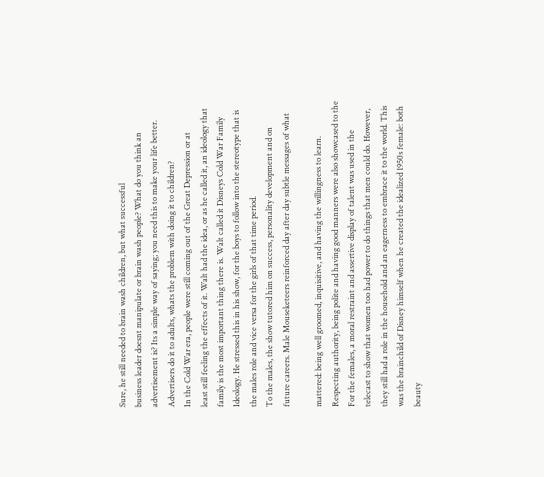Sure, he still needed to brain wash children, but what successful
business leader doesnt manipulate or brain wash people? What do you think an
advertisement is? Its a simple way of saying; you need this to make your life better.
Advertisers do it to adults, whats the problem with doing it to children?
In the Cold War era, people were still coming out of the Great Depression or at
least still feeling the effects of it. Walt had the idea, or as he called it, an ideology that
family is the most important thing there is. Walt called it Disneys Cold War Family
Ideology. He stressed this in his show, for the boys to follow into the stereotype that is
the males role and vice versa for the girls of that time period.
To the males, the show tutored him on success, personality development and on
future careers. Male Mouseketeers reinforced day after day subtle messages of what

mattered: being well groomed, inquisitive, and having the willingness to learn.
Respecting authority, being polite and having good manners were also showcased to the
For the females, a moral restraint and assertive display of talent was used in the
telecast to show that women too had power to do things that men could do. However,
they still had a role in the household and an eagerness to embrace it to the world. This
was the brainchild of Disney himself when he created the idealized 1950s female: both
beauty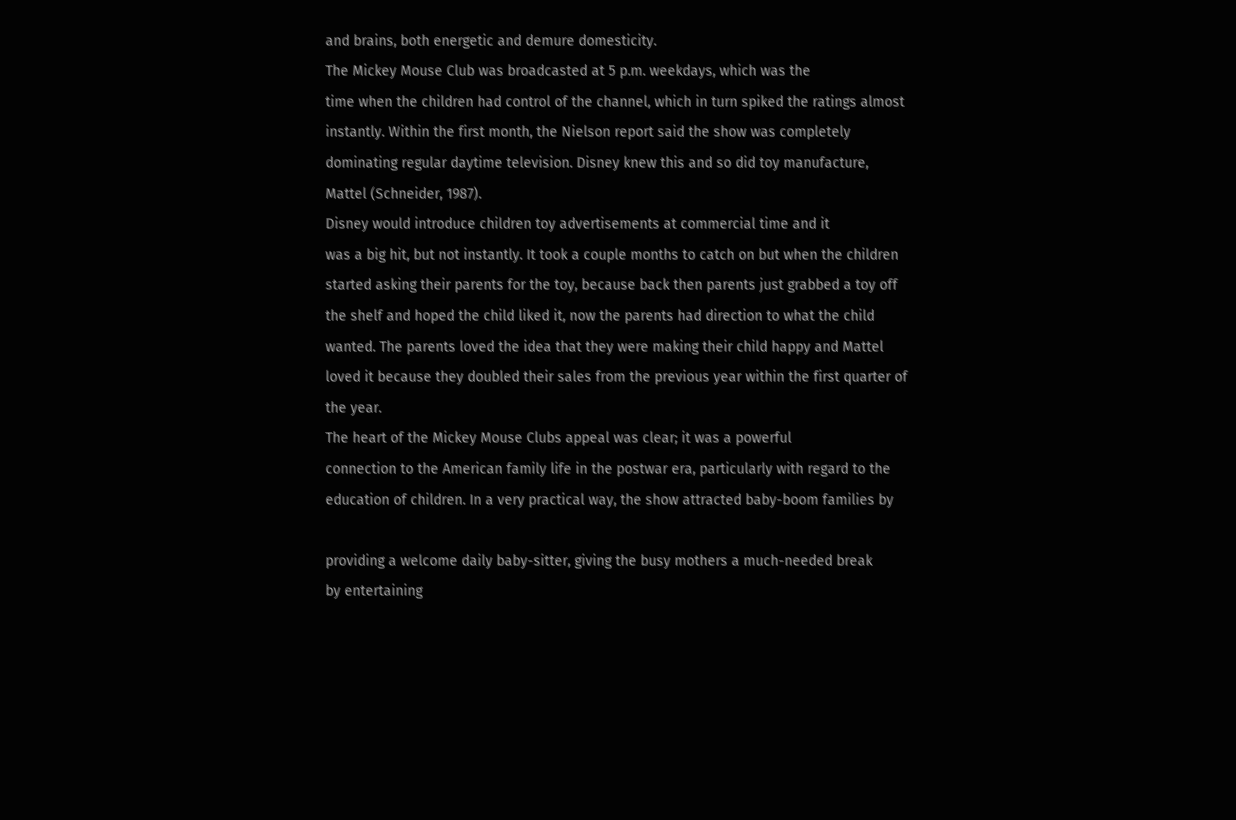and brains, both energetic and demure domesticity.
The Mickey Mouse Club was broadcasted at 5 p.m. weekdays, which was the
time when the children had control of the channel, which in turn spiked the ratings almost
instantly. Within the first month, the Nielson report said the show was completely
dominating regular daytime television. Disney knew this and so did toy manufacture,
Mattel (Schneider, 1987).
Disney would introduce children toy advertisements at commercial time and it
was a big hit, but not instantly. It took a couple months to catch on but when the children
started asking their parents for the toy, because back then parents just grabbed a toy off
the shelf and hoped the child liked it, now the parents had direction to what the child
wanted. The parents loved the idea that they were making their child happy and Mattel
loved it because they doubled their sales from the previous year within the first quarter of
the year.
The heart of the Mickey Mouse Clubs appeal was clear; it was a powerful
connection to the American family life in the postwar era, particularly with regard to the
education of children. In a very practical way, the show attracted baby-boom families by

providing a welcome daily baby-sitter, giving the busy mothers a much-needed break
by entertaining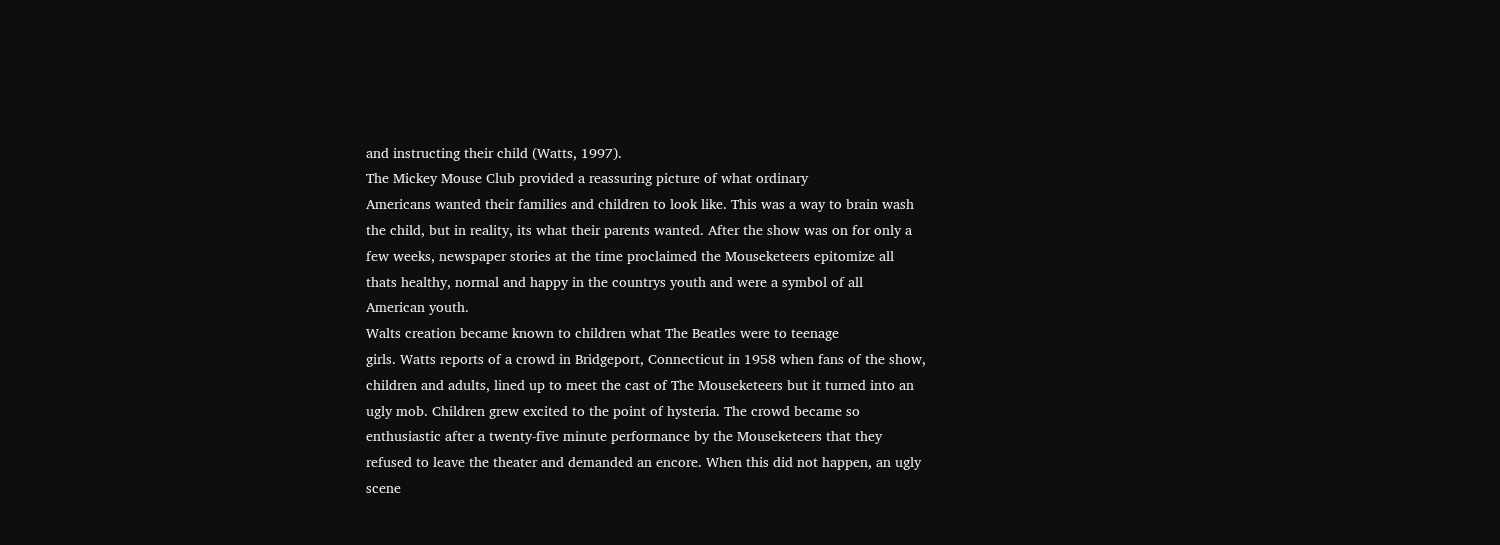and instructing their child (Watts, 1997).
The Mickey Mouse Club provided a reassuring picture of what ordinary
Americans wanted their families and children to look like. This was a way to brain wash
the child, but in reality, its what their parents wanted. After the show was on for only a
few weeks, newspaper stories at the time proclaimed the Mouseketeers epitomize all
thats healthy, normal and happy in the countrys youth and were a symbol of all
American youth.
Walts creation became known to children what The Beatles were to teenage
girls. Watts reports of a crowd in Bridgeport, Connecticut in 1958 when fans of the show,
children and adults, lined up to meet the cast of The Mouseketeers but it turned into an
ugly mob. Children grew excited to the point of hysteria. The crowd became so
enthusiastic after a twenty-five minute performance by the Mouseketeers that they
refused to leave the theater and demanded an encore. When this did not happen, an ugly
scene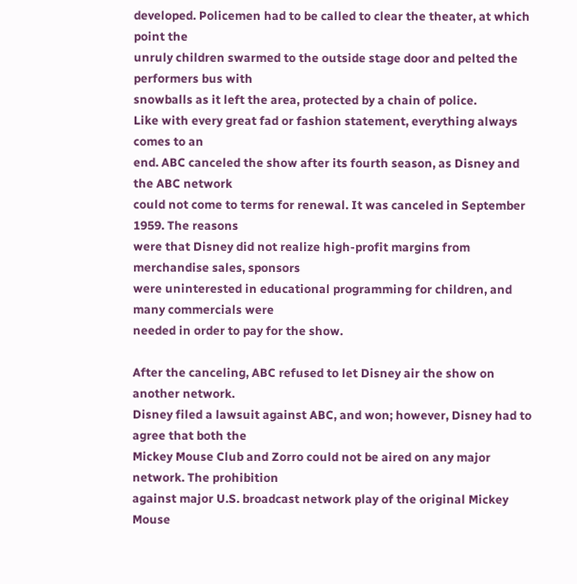developed. Policemen had to be called to clear the theater, at which point the
unruly children swarmed to the outside stage door and pelted the performers bus with
snowballs as it left the area, protected by a chain of police.
Like with every great fad or fashion statement, everything always comes to an
end. ABC canceled the show after its fourth season, as Disney and the ABC network
could not come to terms for renewal. It was canceled in September 1959. The reasons
were that Disney did not realize high-profit margins from merchandise sales, sponsors
were uninterested in educational programming for children, and many commercials were
needed in order to pay for the show.

After the canceling, ABC refused to let Disney air the show on another network.
Disney filed a lawsuit against ABC, and won; however, Disney had to agree that both the
Mickey Mouse Club and Zorro could not be aired on any major network. The prohibition
against major U.S. broadcast network play of the original Mickey Mouse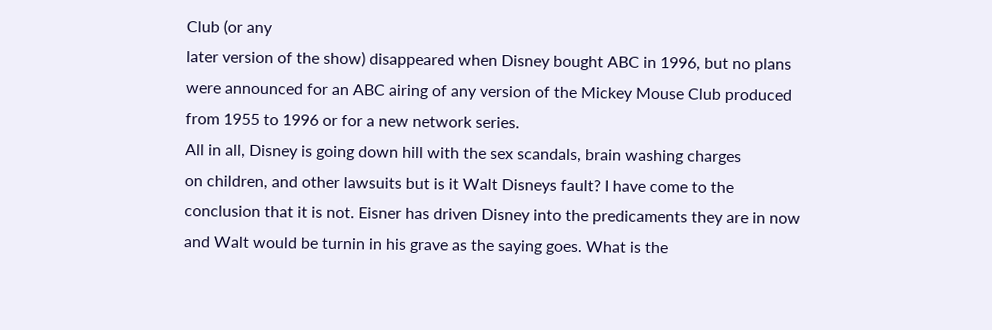Club (or any
later version of the show) disappeared when Disney bought ABC in 1996, but no plans
were announced for an ABC airing of any version of the Mickey Mouse Club produced
from 1955 to 1996 or for a new network series.
All in all, Disney is going down hill with the sex scandals, brain washing charges
on children, and other lawsuits but is it Walt Disneys fault? I have come to the
conclusion that it is not. Eisner has driven Disney into the predicaments they are in now
and Walt would be turnin in his grave as the saying goes. What is the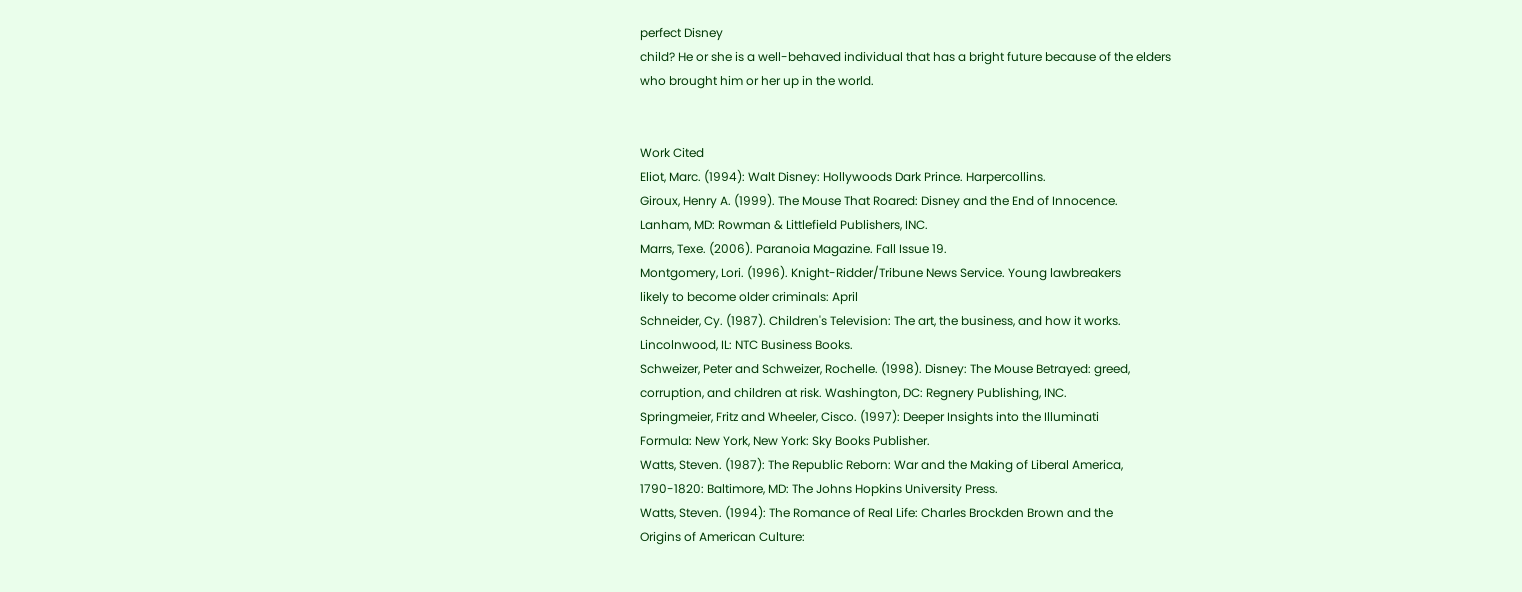perfect Disney
child? He or she is a well-behaved individual that has a bright future because of the elders
who brought him or her up in the world.


Work Cited
Eliot, Marc. (1994): Walt Disney: Hollywoods Dark Prince. Harpercollins.
Giroux, Henry A. (1999). The Mouse That Roared: Disney and the End of Innocence.
Lanham, MD: Rowman & Littlefield Publishers, INC.
Marrs, Texe. (2006). Paranoia Magazine. Fall Issue 19.
Montgomery, Lori. (1996). Knight-Ridder/Tribune News Service. Young lawbreakers
likely to become older criminals: April
Schneider, Cy. (1987). Children's Television: The art, the business, and how it works.
Lincolnwood, IL: NTC Business Books.
Schweizer, Peter and Schweizer, Rochelle. (1998). Disney: The Mouse Betrayed: greed,
corruption, and children at risk. Washington, DC: Regnery Publishing, INC.
Springmeier, Fritz and Wheeler, Cisco. (1997): Deeper Insights into the Illuminati
Formula: New York, New York: Sky Books Publisher.
Watts, Steven. (1987): The Republic Reborn: War and the Making of Liberal America,
1790-1820: Baltimore, MD: The Johns Hopkins University Press.
Watts, Steven. (1994): The Romance of Real Life: Charles Brockden Brown and the
Origins of American Culture: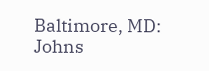Baltimore, MD: Johns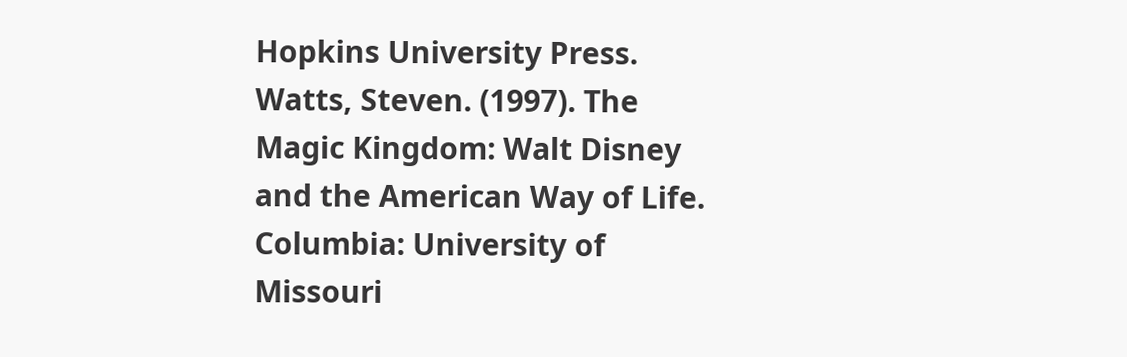Hopkins University Press.
Watts, Steven. (1997). The Magic Kingdom: Walt Disney and the American Way of Life.
Columbia: University of Missouri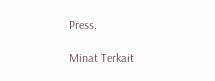Press.

Minat Terkait